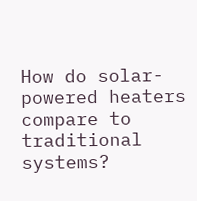How do solar-powered heaters compare to traditional systems?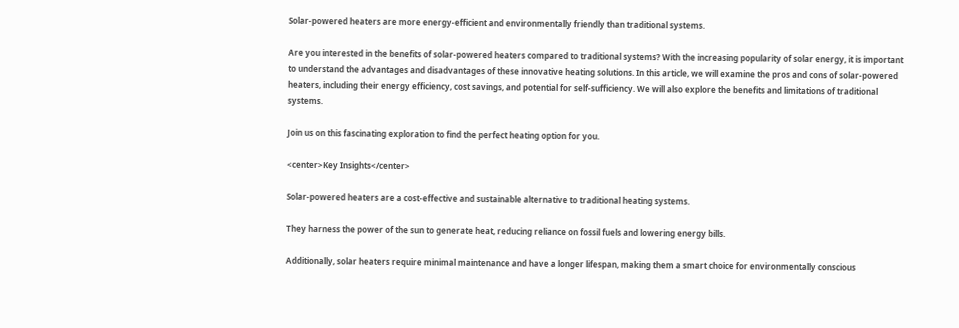Solar-powered heaters are more energy-efficient and environmentally friendly than traditional systems.

Are you interested in the benefits of solar-powered heaters compared to traditional systems? With the increasing popularity of solar energy, it is important to understand the advantages and disadvantages of these innovative heating solutions. In this article, we will examine the pros and cons of solar-powered heaters, including their energy efficiency, cost savings, and potential for self-sufficiency. We will also explore the benefits and limitations of traditional systems.

Join us on this fascinating exploration to find the perfect heating option for you.

<center>Key Insights</center>

Solar-powered heaters are a cost-effective and sustainable alternative to traditional heating systems.

They harness the power of the sun to generate heat, reducing reliance on fossil fuels and lowering energy bills.

Additionally, solar heaters require minimal maintenance and have a longer lifespan, making them a smart choice for environmentally conscious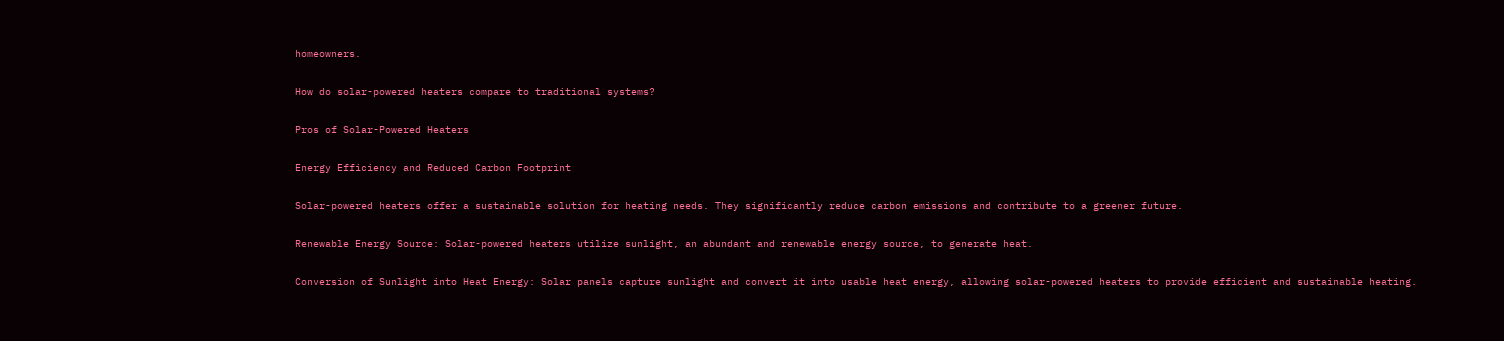homeowners.

How do solar-powered heaters compare to traditional systems?

Pros of Solar-Powered Heaters

Energy Efficiency and Reduced Carbon Footprint

Solar-powered heaters offer a sustainable solution for heating needs. They significantly reduce carbon emissions and contribute to a greener future.

Renewable Energy Source: Solar-powered heaters utilize sunlight, an abundant and renewable energy source, to generate heat.

Conversion of Sunlight into Heat Energy: Solar panels capture sunlight and convert it into usable heat energy, allowing solar-powered heaters to provide efficient and sustainable heating.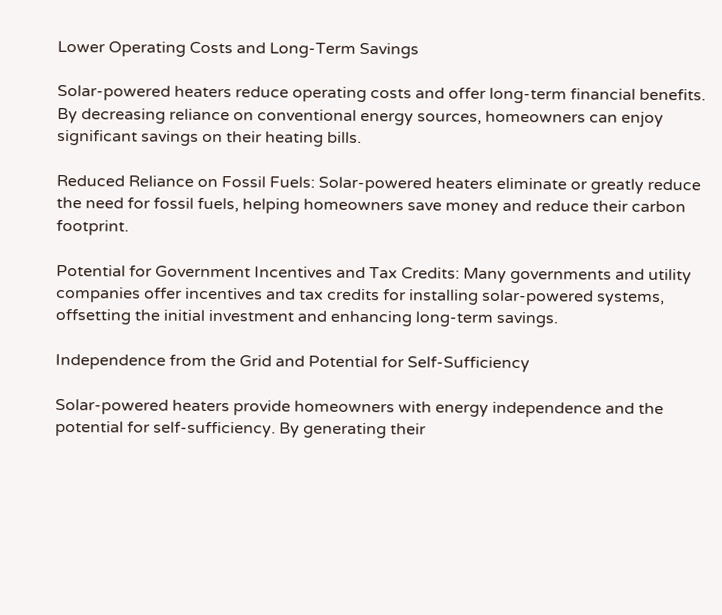Lower Operating Costs and Long-Term Savings

Solar-powered heaters reduce operating costs and offer long-term financial benefits. By decreasing reliance on conventional energy sources, homeowners can enjoy significant savings on their heating bills.

Reduced Reliance on Fossil Fuels: Solar-powered heaters eliminate or greatly reduce the need for fossil fuels, helping homeowners save money and reduce their carbon footprint.

Potential for Government Incentives and Tax Credits: Many governments and utility companies offer incentives and tax credits for installing solar-powered systems, offsetting the initial investment and enhancing long-term savings.

Independence from the Grid and Potential for Self-Sufficiency

Solar-powered heaters provide homeowners with energy independence and the potential for self-sufficiency. By generating their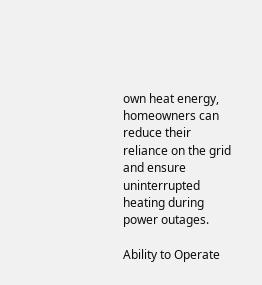own heat energy, homeowners can reduce their reliance on the grid and ensure uninterrupted heating during power outages.

Ability to Operate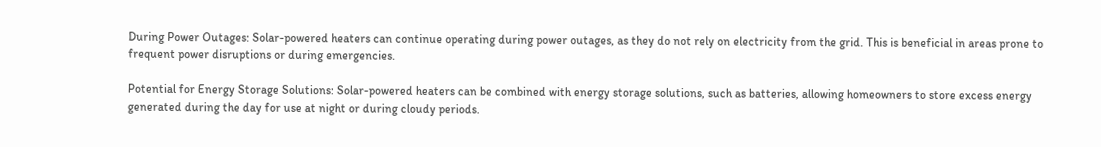During Power Outages: Solar-powered heaters can continue operating during power outages, as they do not rely on electricity from the grid. This is beneficial in areas prone to frequent power disruptions or during emergencies.

Potential for Energy Storage Solutions: Solar-powered heaters can be combined with energy storage solutions, such as batteries, allowing homeowners to store excess energy generated during the day for use at night or during cloudy periods.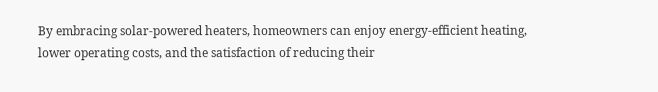By embracing solar-powered heaters, homeowners can enjoy energy-efficient heating, lower operating costs, and the satisfaction of reducing their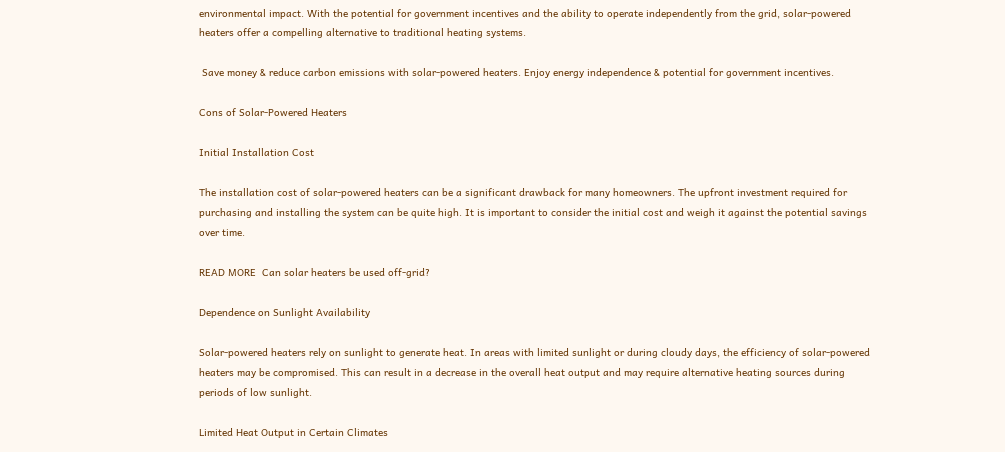environmental impact. With the potential for government incentives and the ability to operate independently from the grid, solar-powered heaters offer a compelling alternative to traditional heating systems.

 Save money & reduce carbon emissions with solar-powered heaters. Enjoy energy independence & potential for government incentives.

Cons of Solar-Powered Heaters

Initial Installation Cost

The installation cost of solar-powered heaters can be a significant drawback for many homeowners. The upfront investment required for purchasing and installing the system can be quite high. It is important to consider the initial cost and weigh it against the potential savings over time.

READ MORE  Can solar heaters be used off-grid?

Dependence on Sunlight Availability

Solar-powered heaters rely on sunlight to generate heat. In areas with limited sunlight or during cloudy days, the efficiency of solar-powered heaters may be compromised. This can result in a decrease in the overall heat output and may require alternative heating sources during periods of low sunlight.

Limited Heat Output in Certain Climates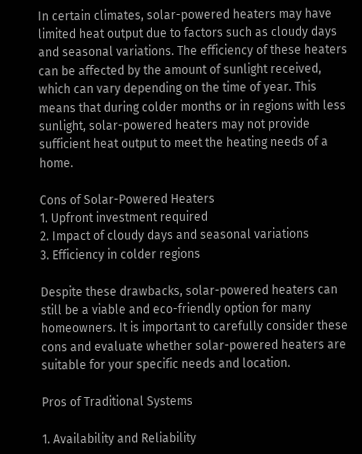In certain climates, solar-powered heaters may have limited heat output due to factors such as cloudy days and seasonal variations. The efficiency of these heaters can be affected by the amount of sunlight received, which can vary depending on the time of year. This means that during colder months or in regions with less sunlight, solar-powered heaters may not provide sufficient heat output to meet the heating needs of a home.

Cons of Solar-Powered Heaters
1. Upfront investment required
2. Impact of cloudy days and seasonal variations
3. Efficiency in colder regions

Despite these drawbacks, solar-powered heaters can still be a viable and eco-friendly option for many homeowners. It is important to carefully consider these cons and evaluate whether solar-powered heaters are suitable for your specific needs and location.

Pros of Traditional Systems

1. Availability and Reliability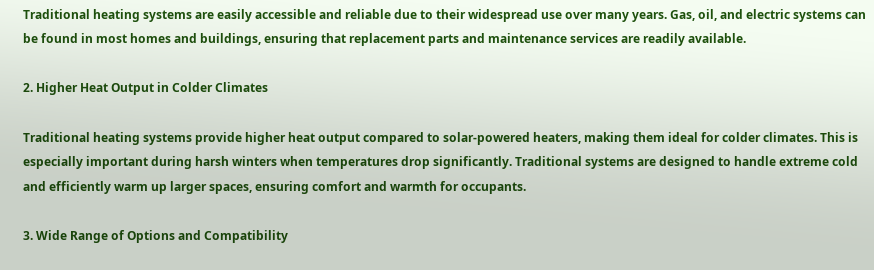Traditional heating systems are easily accessible and reliable due to their widespread use over many years. Gas, oil, and electric systems can be found in most homes and buildings, ensuring that replacement parts and maintenance services are readily available.

2. Higher Heat Output in Colder Climates

Traditional heating systems provide higher heat output compared to solar-powered heaters, making them ideal for colder climates. This is especially important during harsh winters when temperatures drop significantly. Traditional systems are designed to handle extreme cold and efficiently warm up larger spaces, ensuring comfort and warmth for occupants.

3. Wide Range of Options and Compatibility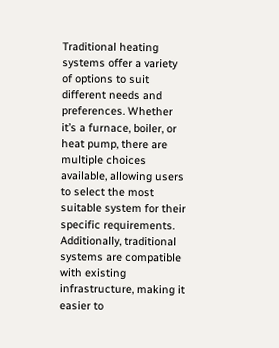Traditional heating systems offer a variety of options to suit different needs and preferences. Whether it’s a furnace, boiler, or heat pump, there are multiple choices available, allowing users to select the most suitable system for their specific requirements. Additionally, traditional systems are compatible with existing infrastructure, making it easier to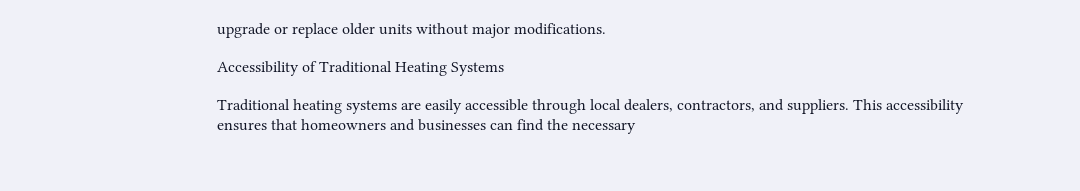upgrade or replace older units without major modifications.

Accessibility of Traditional Heating Systems

Traditional heating systems are easily accessible through local dealers, contractors, and suppliers. This accessibility ensures that homeowners and businesses can find the necessary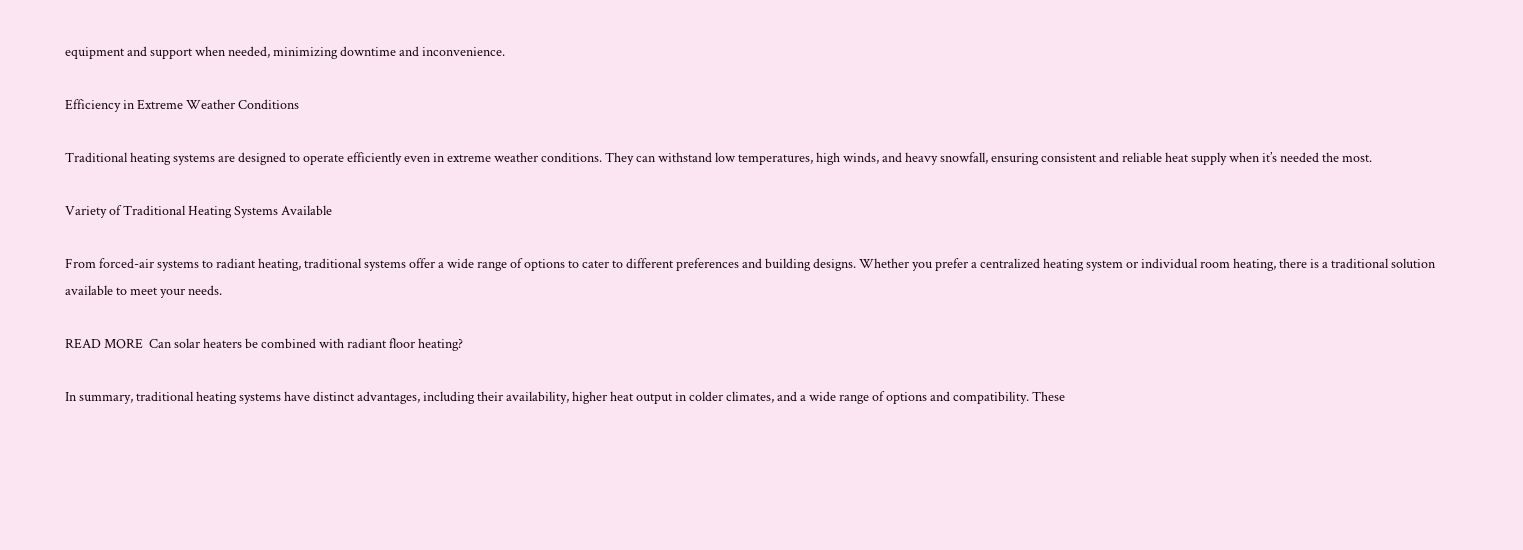equipment and support when needed, minimizing downtime and inconvenience.

Efficiency in Extreme Weather Conditions

Traditional heating systems are designed to operate efficiently even in extreme weather conditions. They can withstand low temperatures, high winds, and heavy snowfall, ensuring consistent and reliable heat supply when it’s needed the most.

Variety of Traditional Heating Systems Available

From forced-air systems to radiant heating, traditional systems offer a wide range of options to cater to different preferences and building designs. Whether you prefer a centralized heating system or individual room heating, there is a traditional solution available to meet your needs.

READ MORE  Can solar heaters be combined with radiant floor heating?

In summary, traditional heating systems have distinct advantages, including their availability, higher heat output in colder climates, and a wide range of options and compatibility. These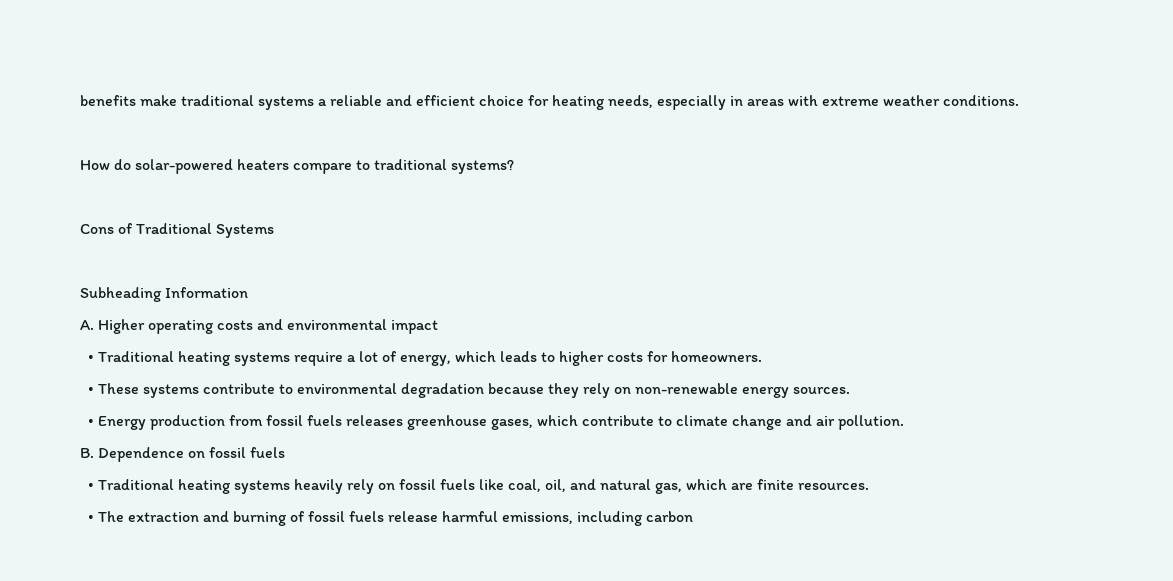benefits make traditional systems a reliable and efficient choice for heating needs, especially in areas with extreme weather conditions.

How do solar-powered heaters compare to traditional systems?

Cons of Traditional Systems

Subheading Information
A. Higher operating costs and environmental impact
  • Traditional heating systems require a lot of energy, which leads to higher costs for homeowners.
  • These systems contribute to environmental degradation because they rely on non-renewable energy sources.
  • Energy production from fossil fuels releases greenhouse gases, which contribute to climate change and air pollution.
B. Dependence on fossil fuels
  • Traditional heating systems heavily rely on fossil fuels like coal, oil, and natural gas, which are finite resources.
  • The extraction and burning of fossil fuels release harmful emissions, including carbon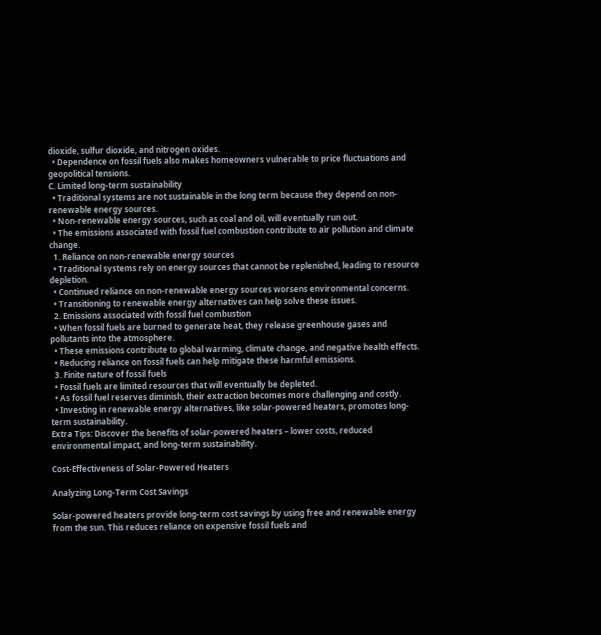dioxide, sulfur dioxide, and nitrogen oxides.
  • Dependence on fossil fuels also makes homeowners vulnerable to price fluctuations and geopolitical tensions.
C. Limited long-term sustainability
  • Traditional systems are not sustainable in the long term because they depend on non-renewable energy sources.
  • Non-renewable energy sources, such as coal and oil, will eventually run out.
  • The emissions associated with fossil fuel combustion contribute to air pollution and climate change.
  1. Reliance on non-renewable energy sources
  • Traditional systems rely on energy sources that cannot be replenished, leading to resource depletion.
  • Continued reliance on non-renewable energy sources worsens environmental concerns.
  • Transitioning to renewable energy alternatives can help solve these issues.
  2. Emissions associated with fossil fuel combustion
  • When fossil fuels are burned to generate heat, they release greenhouse gases and pollutants into the atmosphere.
  • These emissions contribute to global warming, climate change, and negative health effects.
  • Reducing reliance on fossil fuels can help mitigate these harmful emissions.
  3. Finite nature of fossil fuels
  • Fossil fuels are limited resources that will eventually be depleted.
  • As fossil fuel reserves diminish, their extraction becomes more challenging and costly.
  • Investing in renewable energy alternatives, like solar-powered heaters, promotes long-term sustainability.
Extra Tips: Discover the benefits of solar-powered heaters – lower costs, reduced environmental impact, and long-term sustainability.

Cost-Effectiveness of Solar-Powered Heaters

Analyzing Long-Term Cost Savings

Solar-powered heaters provide long-term cost savings by using free and renewable energy from the sun. This reduces reliance on expensive fossil fuels and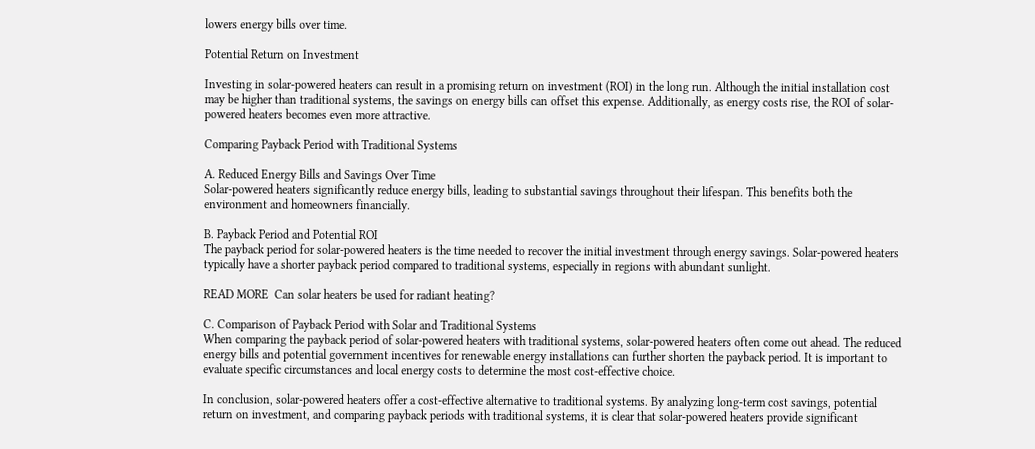lowers energy bills over time.

Potential Return on Investment

Investing in solar-powered heaters can result in a promising return on investment (ROI) in the long run. Although the initial installation cost may be higher than traditional systems, the savings on energy bills can offset this expense. Additionally, as energy costs rise, the ROI of solar-powered heaters becomes even more attractive.

Comparing Payback Period with Traditional Systems

A. Reduced Energy Bills and Savings Over Time
Solar-powered heaters significantly reduce energy bills, leading to substantial savings throughout their lifespan. This benefits both the environment and homeowners financially.

B. Payback Period and Potential ROI
The payback period for solar-powered heaters is the time needed to recover the initial investment through energy savings. Solar-powered heaters typically have a shorter payback period compared to traditional systems, especially in regions with abundant sunlight.

READ MORE  Can solar heaters be used for radiant heating?

C. Comparison of Payback Period with Solar and Traditional Systems
When comparing the payback period of solar-powered heaters with traditional systems, solar-powered heaters often come out ahead. The reduced energy bills and potential government incentives for renewable energy installations can further shorten the payback period. It is important to evaluate specific circumstances and local energy costs to determine the most cost-effective choice.

In conclusion, solar-powered heaters offer a cost-effective alternative to traditional systems. By analyzing long-term cost savings, potential return on investment, and comparing payback periods with traditional systems, it is clear that solar-powered heaters provide significant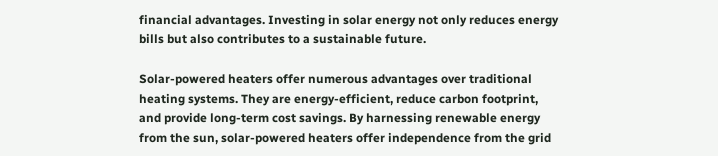financial advantages. Investing in solar energy not only reduces energy bills but also contributes to a sustainable future.

Solar-powered heaters offer numerous advantages over traditional heating systems. They are energy-efficient, reduce carbon footprint, and provide long-term cost savings. By harnessing renewable energy from the sun, solar-powered heaters offer independence from the grid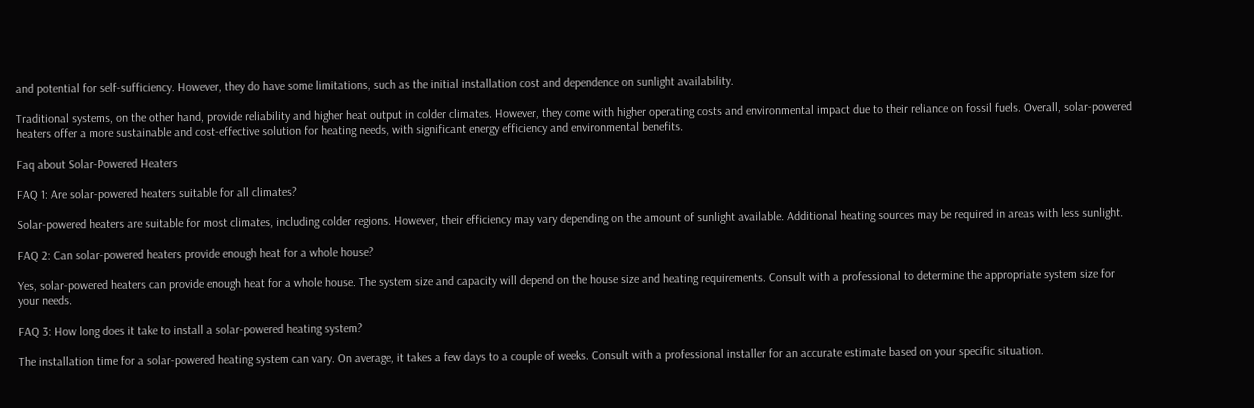and potential for self-sufficiency. However, they do have some limitations, such as the initial installation cost and dependence on sunlight availability.

Traditional systems, on the other hand, provide reliability and higher heat output in colder climates. However, they come with higher operating costs and environmental impact due to their reliance on fossil fuels. Overall, solar-powered heaters offer a more sustainable and cost-effective solution for heating needs, with significant energy efficiency and environmental benefits.

Faq about Solar-Powered Heaters

FAQ 1: Are solar-powered heaters suitable for all climates?

Solar-powered heaters are suitable for most climates, including colder regions. However, their efficiency may vary depending on the amount of sunlight available. Additional heating sources may be required in areas with less sunlight.

FAQ 2: Can solar-powered heaters provide enough heat for a whole house?

Yes, solar-powered heaters can provide enough heat for a whole house. The system size and capacity will depend on the house size and heating requirements. Consult with a professional to determine the appropriate system size for your needs.

FAQ 3: How long does it take to install a solar-powered heating system?

The installation time for a solar-powered heating system can vary. On average, it takes a few days to a couple of weeks. Consult with a professional installer for an accurate estimate based on your specific situation.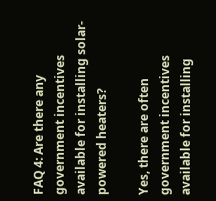FAQ 4: Are there any government incentives available for installing solar-powered heaters?

Yes, there are often government incentives available for installing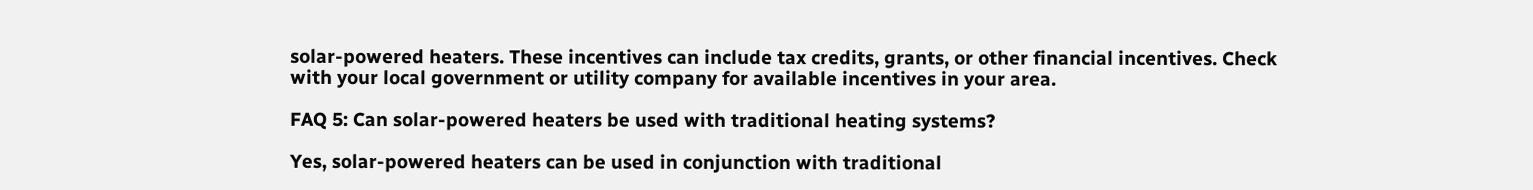solar-powered heaters. These incentives can include tax credits, grants, or other financial incentives. Check with your local government or utility company for available incentives in your area.

FAQ 5: Can solar-powered heaters be used with traditional heating systems?

Yes, solar-powered heaters can be used in conjunction with traditional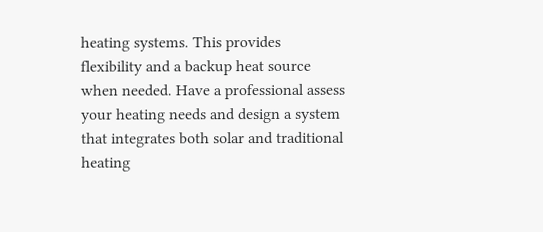heating systems. This provides flexibility and a backup heat source when needed. Have a professional assess your heating needs and design a system that integrates both solar and traditional heating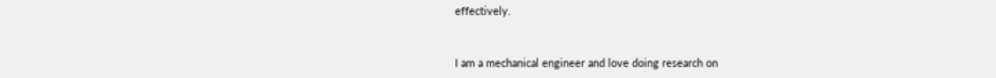effectively.


I am a mechanical engineer and love doing research on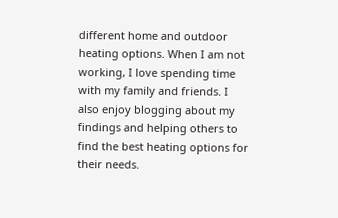different home and outdoor heating options. When I am not working, I love spending time with my family and friends. I also enjoy blogging about my findings and helping others to find the best heating options for their needs.